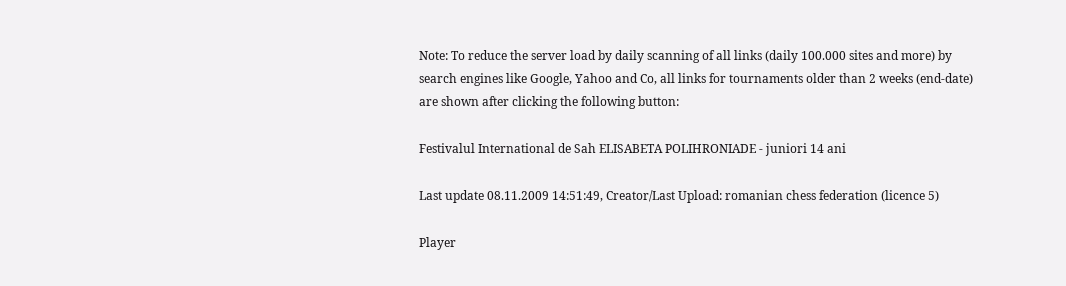Note: To reduce the server load by daily scanning of all links (daily 100.000 sites and more) by search engines like Google, Yahoo and Co, all links for tournaments older than 2 weeks (end-date) are shown after clicking the following button:

Festivalul International de Sah ELISABETA POLIHRONIADE - juniori 14 ani

Last update 08.11.2009 14:51:49, Creator/Last Upload: romanian chess federation (licence 5)

Player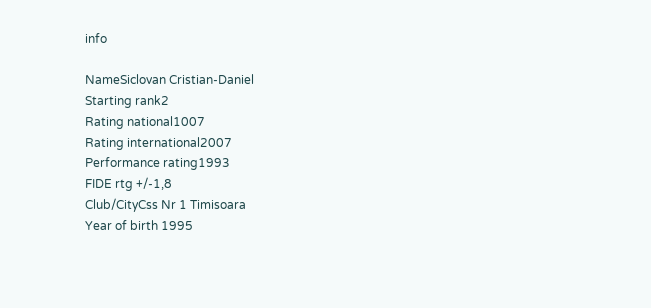info

NameSiclovan Cristian-Daniel
Starting rank2
Rating national1007
Rating international2007
Performance rating1993
FIDE rtg +/-1,8
Club/CityCss Nr 1 Timisoara
Year of birth 1995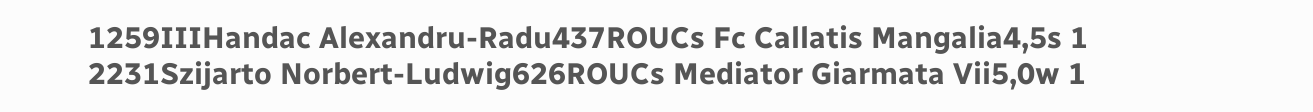1259IIIHandac Alexandru-Radu437ROUCs Fc Callatis Mangalia4,5s 1
2231Szijarto Norbert-Ludwig626ROUCs Mediator Giarmata Vii5,0w 1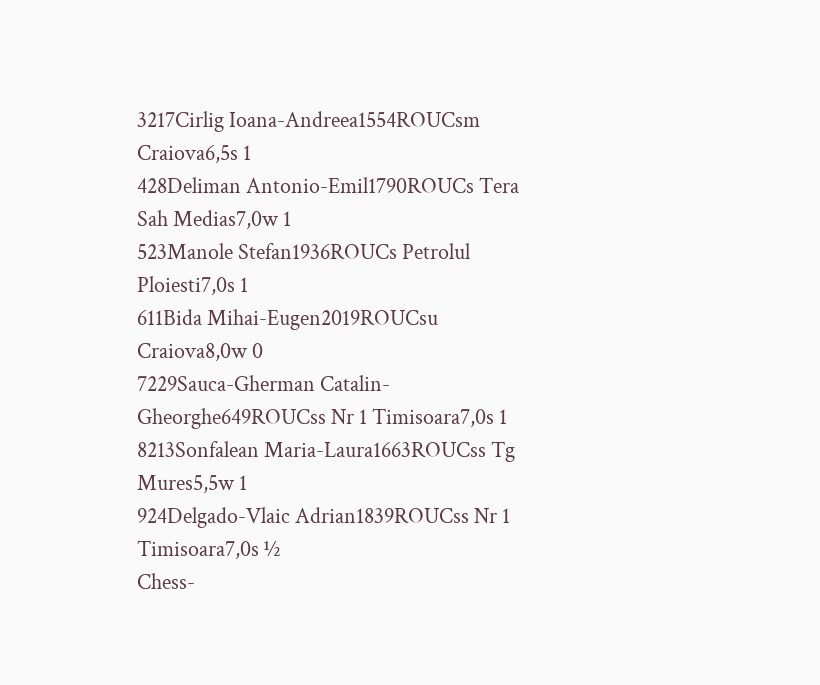3217Cirlig Ioana-Andreea1554ROUCsm Craiova6,5s 1
428Deliman Antonio-Emil1790ROUCs Tera Sah Medias7,0w 1
523Manole Stefan1936ROUCs Petrolul Ploiesti7,0s 1
611Bida Mihai-Eugen2019ROUCsu Craiova8,0w 0
7229Sauca-Gherman Catalin-Gheorghe649ROUCss Nr 1 Timisoara7,0s 1
8213Sonfalean Maria-Laura1663ROUCss Tg Mures5,5w 1
924Delgado-Vlaic Adrian1839ROUCss Nr 1 Timisoara7,0s ½
Chess-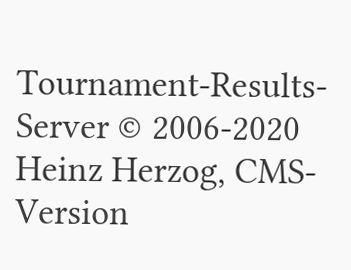Tournament-Results-Server © 2006-2020 Heinz Herzog, CMS-Version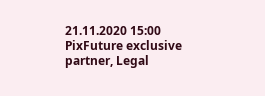21.11.2020 15:00
PixFuture exclusive partner, Legal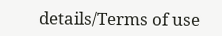details/Terms of use